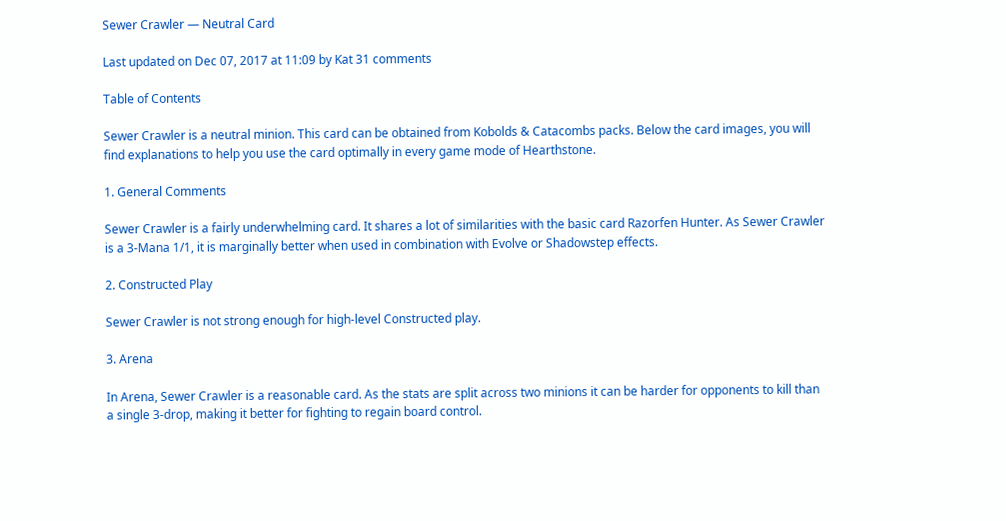Sewer Crawler — Neutral Card

Last updated on Dec 07, 2017 at 11:09 by Kat 31 comments

Table of Contents

Sewer Crawler is a neutral minion. This card can be obtained from Kobolds & Catacombs packs. Below the card images, you will find explanations to help you use the card optimally in every game mode of Hearthstone.

1. General Comments

Sewer Crawler is a fairly underwhelming card. It shares a lot of similarities with the basic card Razorfen Hunter. As Sewer Crawler is a 3-Mana 1/1, it is marginally better when used in combination with Evolve or Shadowstep effects.

2. Constructed Play

Sewer Crawler is not strong enough for high-level Constructed play.

3. Arena

In Arena, Sewer Crawler is a reasonable card. As the stats are split across two minions it can be harder for opponents to kill than a single 3-drop, making it better for fighting to regain board control.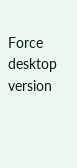Force desktop version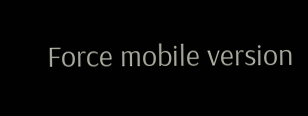Force mobile version